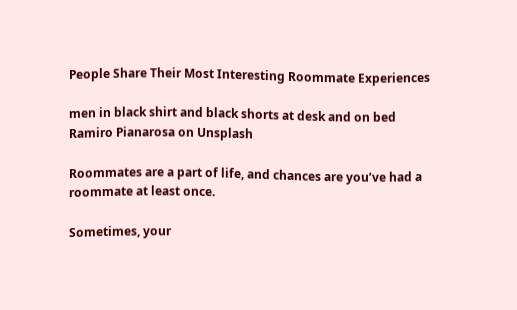People Share Their Most Interesting Roommate Experiences

men in black shirt and black shorts at desk and on bed
Ramiro Pianarosa on Unsplash

Roommates are a part of life, and chances are you’ve had a roommate at least once.

Sometimes, your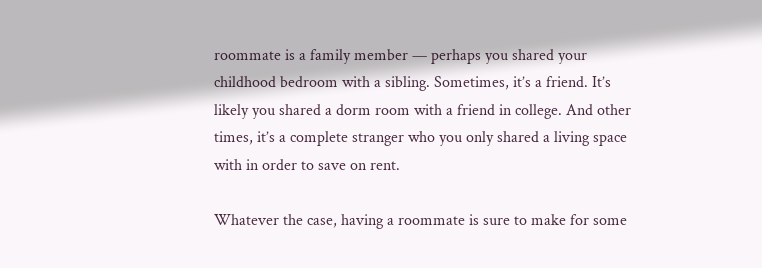roommate is a family member — perhaps you shared your childhood bedroom with a sibling. Sometimes, it’s a friend. It’s likely you shared a dorm room with a friend in college. And other times, it’s a complete stranger who you only shared a living space with in order to save on rent.

Whatever the case, having a roommate is sure to make for some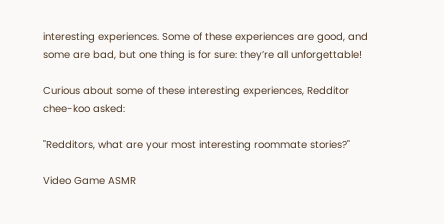interesting experiences. Some of these experiences are good, and some are bad, but one thing is for sure: they’re all unforgettable!

Curious about some of these interesting experiences, Redditor chee-koo asked:

"Redditors, what are your most interesting roommate stories?"

Video Game ASMR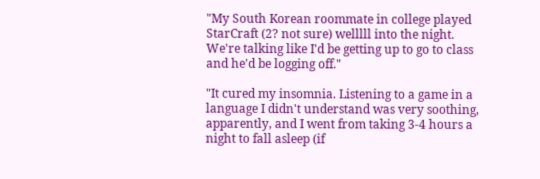"My South Korean roommate in college played StarCraft (2? not sure) welllll into the night. We're talking like I'd be getting up to go to class and he'd be logging off."

"It cured my insomnia. Listening to a game in a language I didn't understand was very soothing, apparently, and I went from taking 3-4 hours a night to fall asleep (if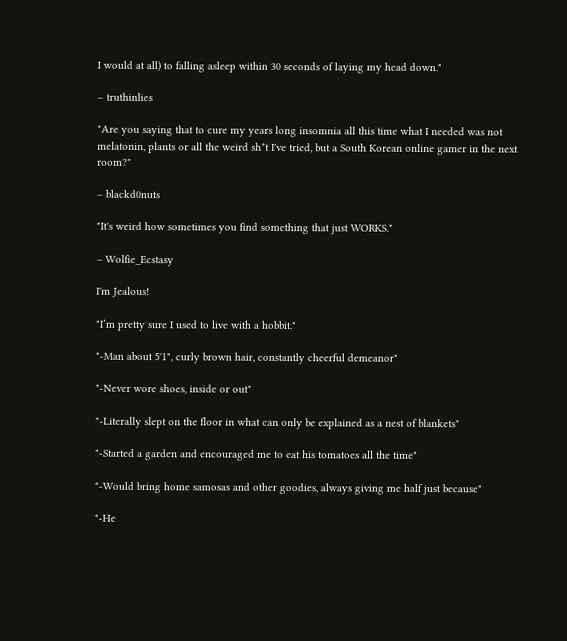I would at all) to falling asleep within 30 seconds of laying my head down."

– truthinlies

"Are you saying that to cure my years long insomnia all this time what I needed was not melatonin, plants or all the weird sh*t I've tried, but a South Korean online gamer in the next room?"

– blackd0nuts

"It's weird how sometimes you find something that just WORKS."

– Wolfie_Ecstasy

I'm Jealous!

"I’m pretty sure I used to live with a hobbit."

"-Man about 5'1", curly brown hair, constantly cheerful demeanor"

"-Never wore shoes, inside or out"

"-Literally slept on the floor in what can only be explained as a nest of blankets"

"-Started a garden and encouraged me to eat his tomatoes all the time"

"-Would bring home samosas and other goodies, always giving me half just because"

"-He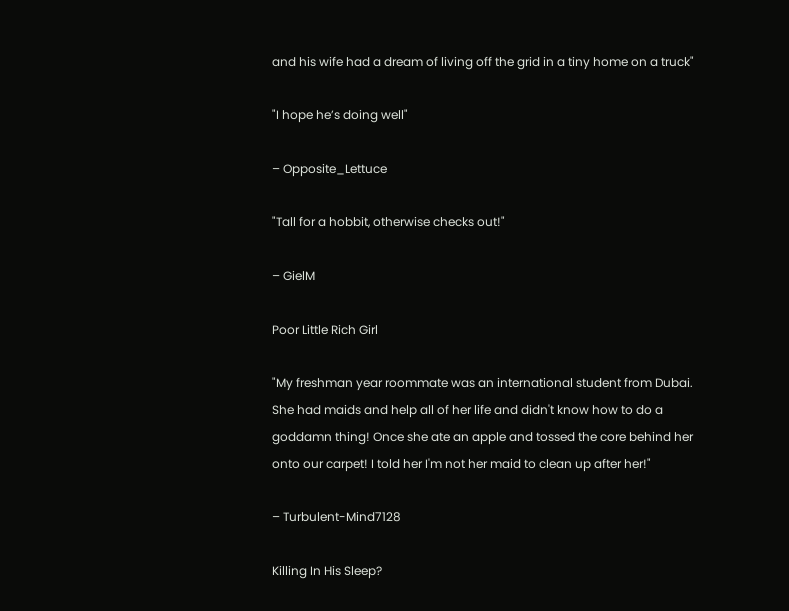and his wife had a dream of living off the grid in a tiny home on a truck"

"I hope he’s doing well"

– Opposite_Lettuce

"Tall for a hobbit, otherwise checks out!"

– GielM

Poor Little Rich Girl

"My freshman year roommate was an international student from Dubai. She had maids and help all of her life and didn't know how to do a goddamn thing! Once she ate an apple and tossed the core behind her onto our carpet! I told her I'm not her maid to clean up after her!"

– Turbulent-Mind7128

Killing In His Sleep?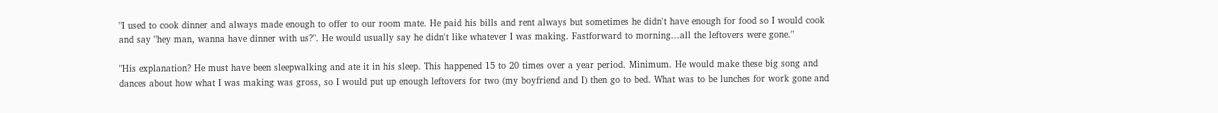"I used to cook dinner and always made enough to offer to our room mate. He paid his bills and rent always but sometimes he didn't have enough for food so I would cook and say "hey man, wanna have dinner with us?". He would usually say he didn't like whatever I was making. Fastforward to morning...all the leftovers were gone."

"His explanation? He must have been sleepwalking and ate it in his sleep. This happened 15 to 20 times over a year period. Minimum. He would make these big song and dances about how what I was making was gross, so I would put up enough leftovers for two (my boyfriend and I) then go to bed. What was to be lunches for work gone and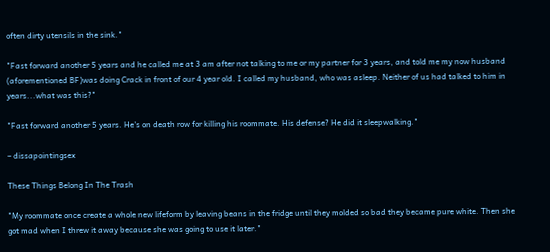often dirty utensils in the sink."

"Fast forward another 5 years and he called me at 3 am after not talking to me or my partner for 3 years, and told me my now husband (aforementioned BF)was doing Crack in front of our 4 year old. I called my husband, who was asleep. Neither of us had talked to him in years...what was this?"

"Fast forward another 5 years. He's on death row for killing his roommate. His defense? He did it sleepwalking."

– dissapointingsex

These Things Belong In The Trash

"My roommate once create a whole new lifeform by leaving beans in the fridge until they molded so bad they became pure white. Then she got mad when I threw it away because she was going to use it later."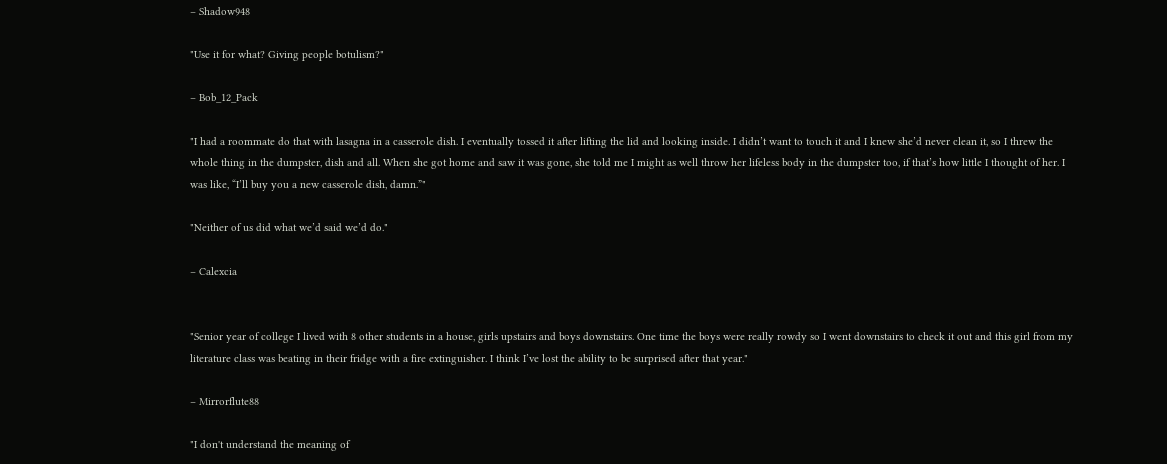– Shadow948

"Use it for what? Giving people botulism?"

– Bob_12_Pack

"I had a roommate do that with lasagna in a casserole dish. I eventually tossed it after lifting the lid and looking inside. I didn’t want to touch it and I knew she’d never clean it, so I threw the whole thing in the dumpster, dish and all. When she got home and saw it was gone, she told me I might as well throw her lifeless body in the dumpster too, if that’s how little I thought of her. I was like, “I’ll buy you a new casserole dish, damn.”"

"Neither of us did what we’d said we’d do."

– Calexcia


"Senior year of college I lived with 8 other students in a house, girls upstairs and boys downstairs. One time the boys were really rowdy so I went downstairs to check it out and this girl from my literature class was beating in their fridge with a fire extinguisher. I think I’ve lost the ability to be surprised after that year."

– Mirrorflute88

"I don't understand the meaning of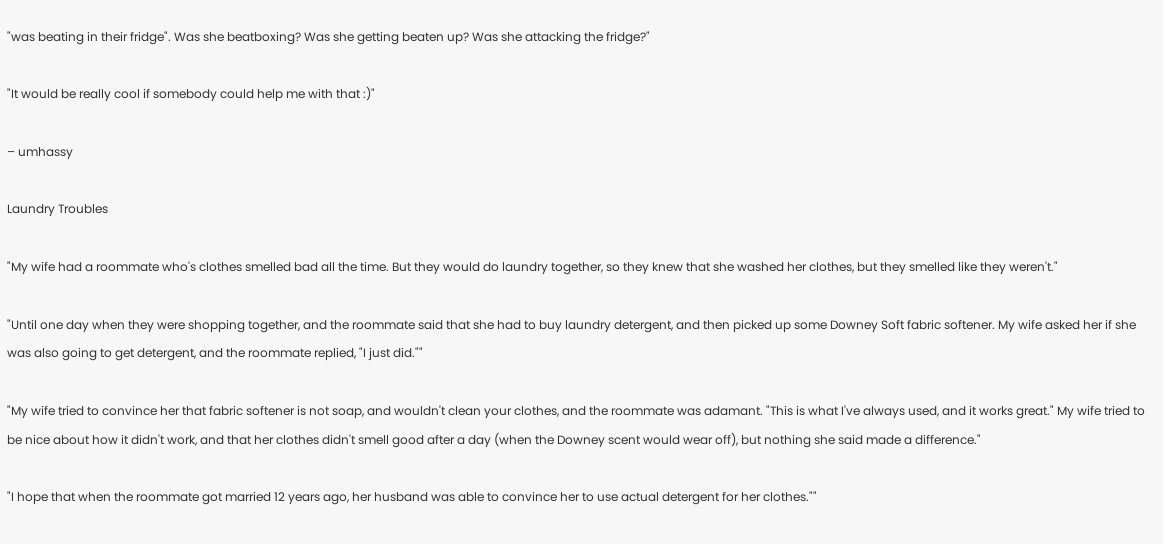"was beating in their fridge". Was she beatboxing? Was she getting beaten up? Was she attacking the fridge?"

"It would be really cool if somebody could help me with that :)"

– umhassy

Laundry Troubles

"My wife had a roommate who's clothes smelled bad all the time. But they would do laundry together, so they knew that she washed her clothes, but they smelled like they weren't."

"Until one day when they were shopping together, and the roommate said that she had to buy laundry detergent, and then picked up some Downey Soft fabric softener. My wife asked her if she was also going to get detergent, and the roommate replied, "I just did.""

"My wife tried to convince her that fabric softener is not soap, and wouldn't clean your clothes, and the roommate was adamant. "This is what I've always used, and it works great." My wife tried to be nice about how it didn't work, and that her clothes didn't smell good after a day (when the Downey scent would wear off), but nothing she said made a difference."

"I hope that when the roommate got married 12 years ago, her husband was able to convince her to use actual detergent for her clothes.""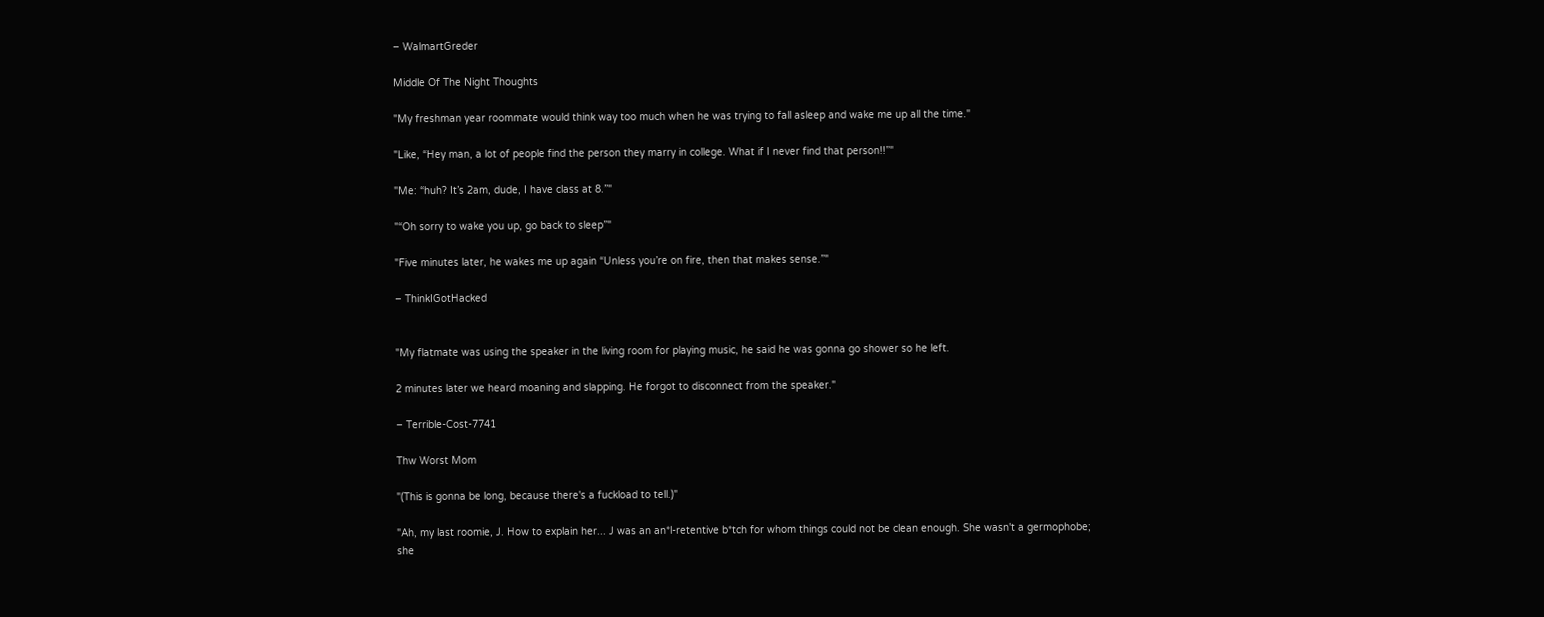– WalmartGreder

Middle Of The Night Thoughts

"My freshman year roommate would think way too much when he was trying to fall asleep and wake me up all the time."

"Like, “Hey man, a lot of people find the person they marry in college. What if I never find that person!!”"

"Me: “huh? It’s 2am, dude, I have class at 8.”"

"“Oh sorry to wake you up, go back to sleep”"

"Five minutes later, he wakes me up again “Unless you’re on fire, then that makes sense.”"

– ThinkIGotHacked


"My flatmate was using the speaker in the living room for playing music, he said he was gonna go shower so he left.

2 minutes later we heard moaning and slapping. He forgot to disconnect from the speaker."

– Terrible-Cost-7741

Thw Worst Mom

"(This is gonna be long, because there's a fuckload to tell.)"

"Ah, my last roomie, J. How to explain her... J was an an*l-retentive b*tch for whom things could not be clean enough. She wasn't a germophobe; she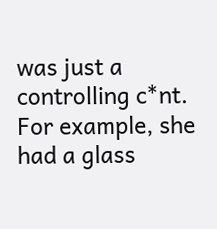was just a controlling c*nt. For example, she had a glass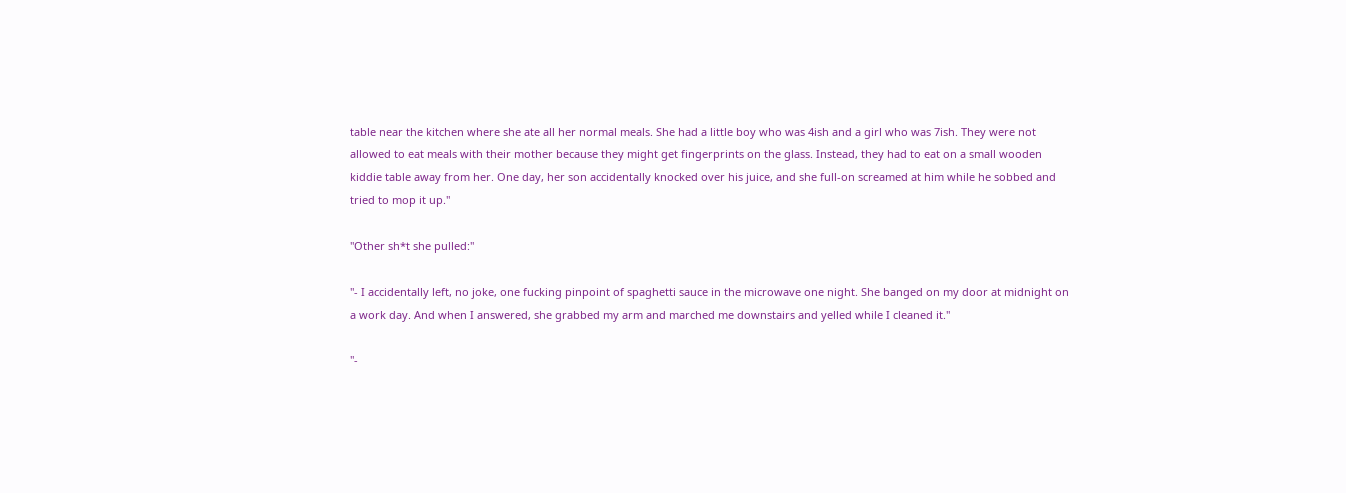table near the kitchen where she ate all her normal meals. She had a little boy who was 4ish and a girl who was 7ish. They were not allowed to eat meals with their mother because they might get fingerprints on the glass. Instead, they had to eat on a small wooden kiddie table away from her. One day, her son accidentally knocked over his juice, and she full-on screamed at him while he sobbed and tried to mop it up."

"Other sh*t she pulled:"

"- I accidentally left, no joke, one fucking pinpoint of spaghetti sauce in the microwave one night. She banged on my door at midnight on a work day. And when I answered, she grabbed my arm and marched me downstairs and yelled while I cleaned it."

"-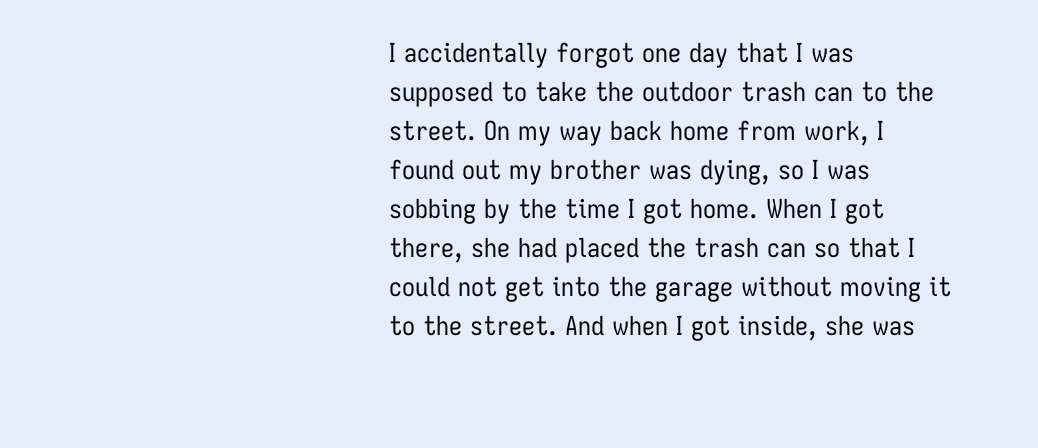I accidentally forgot one day that I was supposed to take the outdoor trash can to the street. On my way back home from work, I found out my brother was dying, so I was sobbing by the time I got home. When I got there, she had placed the trash can so that I could not get into the garage without moving it to the street. And when I got inside, she was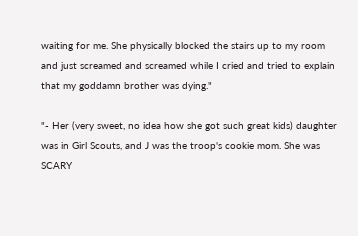waiting for me. She physically blocked the stairs up to my room and just screamed and screamed while I cried and tried to explain that my goddamn brother was dying."

"- Her (very sweet, no idea how she got such great kids) daughter was in Girl Scouts, and J was the troop's cookie mom. She was SCARY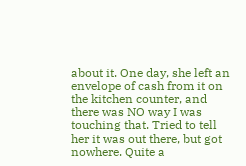about it. One day, she left an envelope of cash from it on the kitchen counter, and there was NO way I was touching that. Tried to tell her it was out there, but got nowhere. Quite a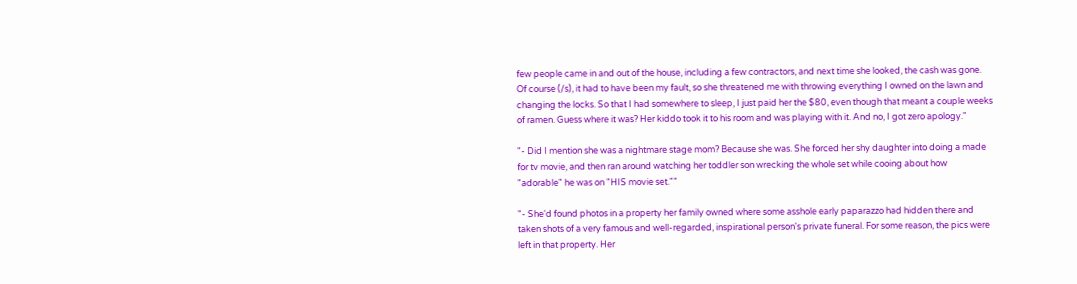few people came in and out of the house, including a few contractors, and next time she looked, the cash was gone. Of course (/s), it had to have been my fault, so she threatened me with throwing everything I owned on the lawn and changing the locks. So that I had somewhere to sleep, I just paid her the $80, even though that meant a couple weeks of ramen. Guess where it was? Her kiddo took it to his room and was playing with it. And no, I got zero apology."

"- Did I mention she was a nightmare stage mom? Because she was. She forced her shy daughter into doing a made for tv movie, and then ran around watching her toddler son wrecking the whole set while cooing about how "adorable" he was on "HIS movie set.""

"- She'd found photos in a property her family owned where some asshole early paparazzo had hidden there and taken shots of a very famous and well-regarded, inspirational person's private funeral. For some reason, the pics were left in that property. Her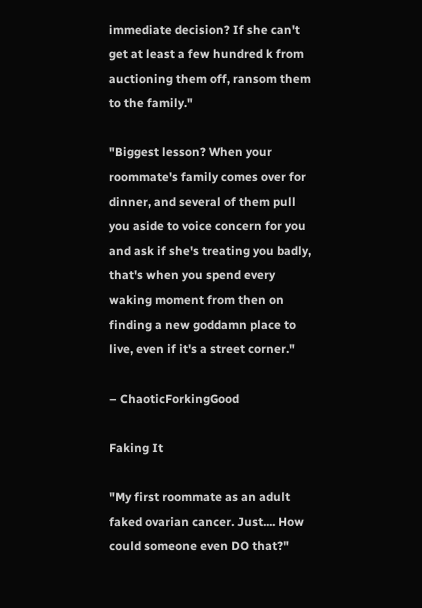immediate decision? If she can't get at least a few hundred k from auctioning them off, ransom them to the family."

"Biggest lesson? When your roommate's family comes over for dinner, and several of them pull you aside to voice concern for you and ask if she's treating you badly, that's when you spend every waking moment from then on finding a new goddamn place to live, even if it's a street corner."

– ChaoticForkingGood

Faking It

"My first roommate as an adult faked ovarian cancer. Just.... How could someone even DO that?"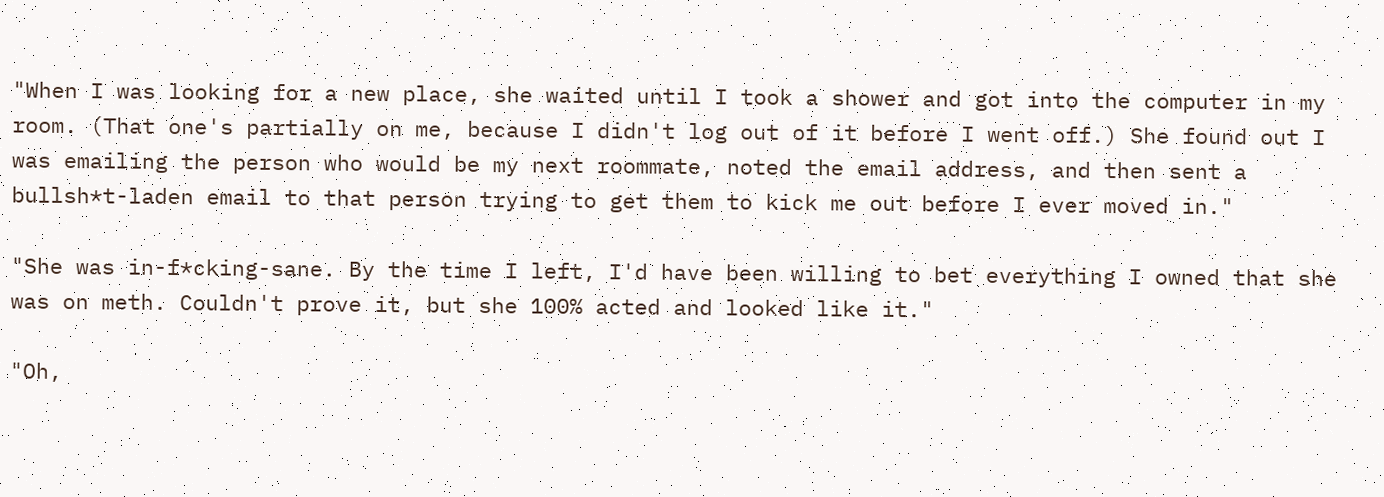"When I was looking for a new place, she waited until I took a shower and got into the computer in my room. (That one's partially on me, because I didn't log out of it before I went off.) She found out I was emailing the person who would be my next roommate, noted the email address, and then sent a bullsh*t-laden email to that person trying to get them to kick me out before I ever moved in."

"She was in-f*cking-sane. By the time I left, I'd have been willing to bet everything I owned that she was on meth. Couldn't prove it, but she 100% acted and looked like it."

"Oh,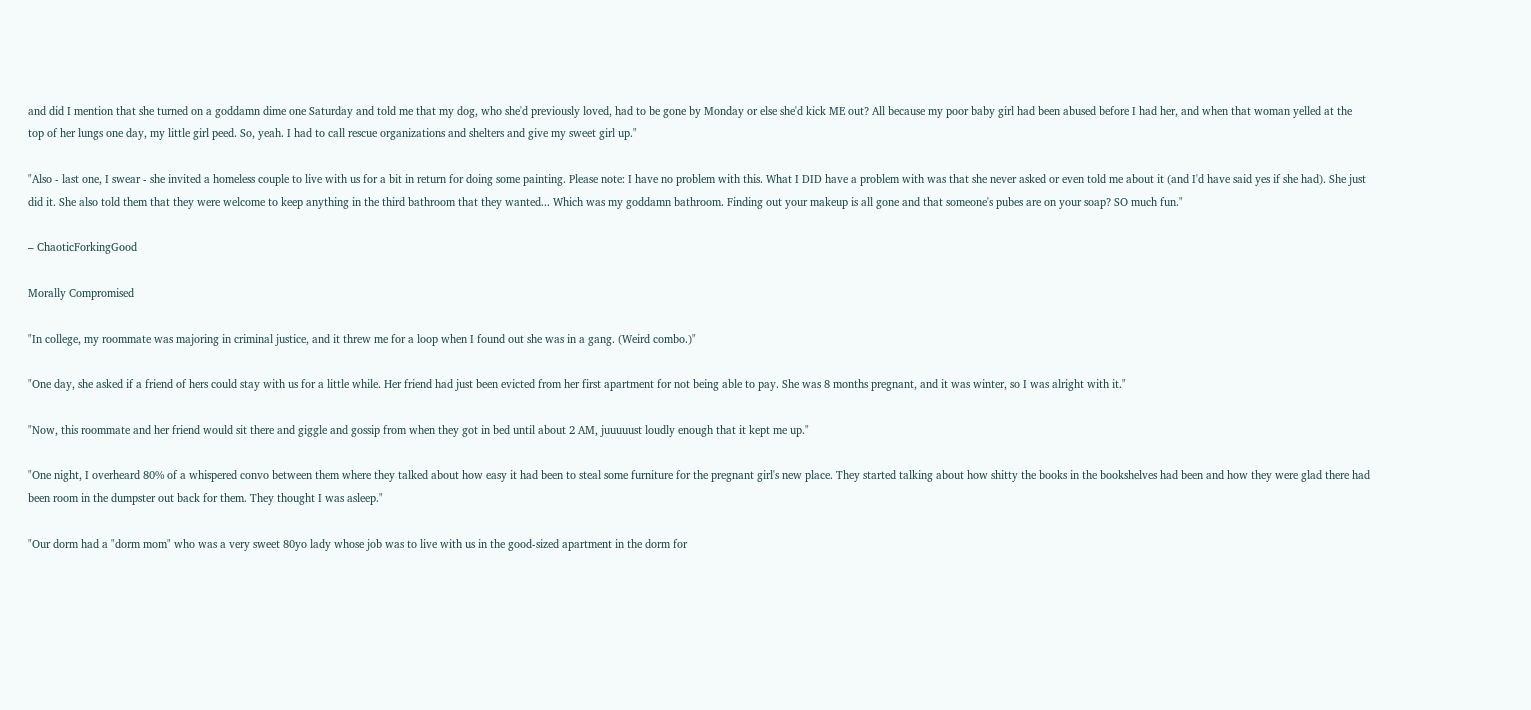and did I mention that she turned on a goddamn dime one Saturday and told me that my dog, who she'd previously loved, had to be gone by Monday or else she'd kick ME out? All because my poor baby girl had been abused before I had her, and when that woman yelled at the top of her lungs one day, my little girl peed. So, yeah. I had to call rescue organizations and shelters and give my sweet girl up."

"Also - last one, I swear - she invited a homeless couple to live with us for a bit in return for doing some painting. Please note: I have no problem with this. What I DID have a problem with was that she never asked or even told me about it (and I'd have said yes if she had). She just did it. She also told them that they were welcome to keep anything in the third bathroom that they wanted... Which was my goddamn bathroom. Finding out your makeup is all gone and that someone's pubes are on your soap? SO much fun."

– ChaoticForkingGood

Morally Compromised

"In college, my roommate was majoring in criminal justice, and it threw me for a loop when I found out she was in a gang. (Weird combo.)"

"One day, she asked if a friend of hers could stay with us for a little while. Her friend had just been evicted from her first apartment for not being able to pay. She was 8 months pregnant, and it was winter, so I was alright with it."

"Now, this roommate and her friend would sit there and giggle and gossip from when they got in bed until about 2 AM, juuuuust loudly enough that it kept me up."

"One night, I overheard 80% of a whispered convo between them where they talked about how easy it had been to steal some furniture for the pregnant girl's new place. They started talking about how shitty the books in the bookshelves had been and how they were glad there had been room in the dumpster out back for them. They thought I was asleep."

"Our dorm had a "dorm mom" who was a very sweet 80yo lady whose job was to live with us in the good-sized apartment in the dorm for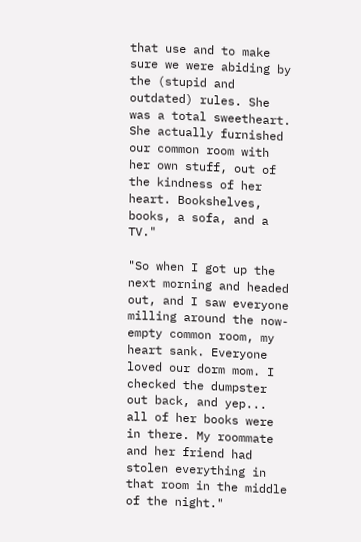that use and to make sure we were abiding by the (stupid and outdated) rules. She was a total sweetheart. She actually furnished our common room with her own stuff, out of the kindness of her heart. Bookshelves, books, a sofa, and a TV."

"So when I got up the next morning and headed out, and I saw everyone milling around the now-empty common room, my heart sank. Everyone loved our dorm mom. I checked the dumpster out back, and yep... all of her books were in there. My roommate and her friend had stolen everything in that room in the middle of the night."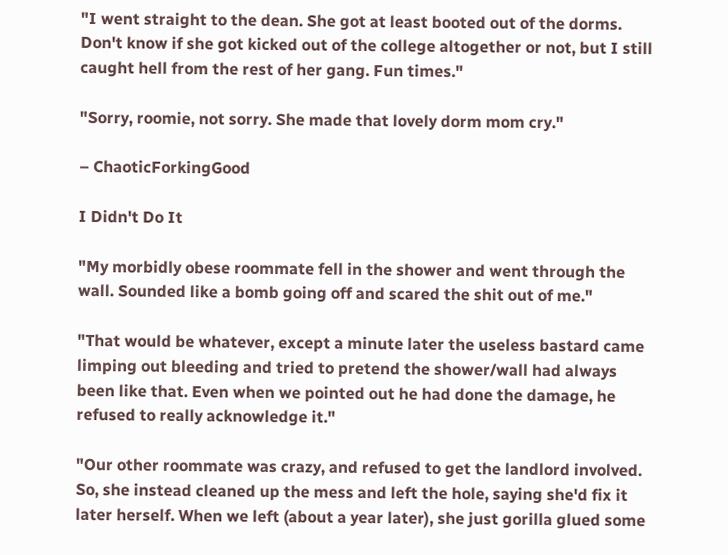"I went straight to the dean. She got at least booted out of the dorms. Don't know if she got kicked out of the college altogether or not, but I still caught hell from the rest of her gang. Fun times."

"Sorry, roomie, not sorry. She made that lovely dorm mom cry."

– ChaoticForkingGood

I Didn't Do It

"My morbidly obese roommate fell in the shower and went through the wall. Sounded like a bomb going off and scared the shit out of me."

"That would be whatever, except a minute later the useless bastard came limping out bleeding and tried to pretend the shower/wall had always been like that. Even when we pointed out he had done the damage, he refused to really acknowledge it."

"Our other roommate was crazy, and refused to get the landlord involved. So, she instead cleaned up the mess and left the hole, saying she'd fix it later herself. When we left (about a year later), she just gorilla glued some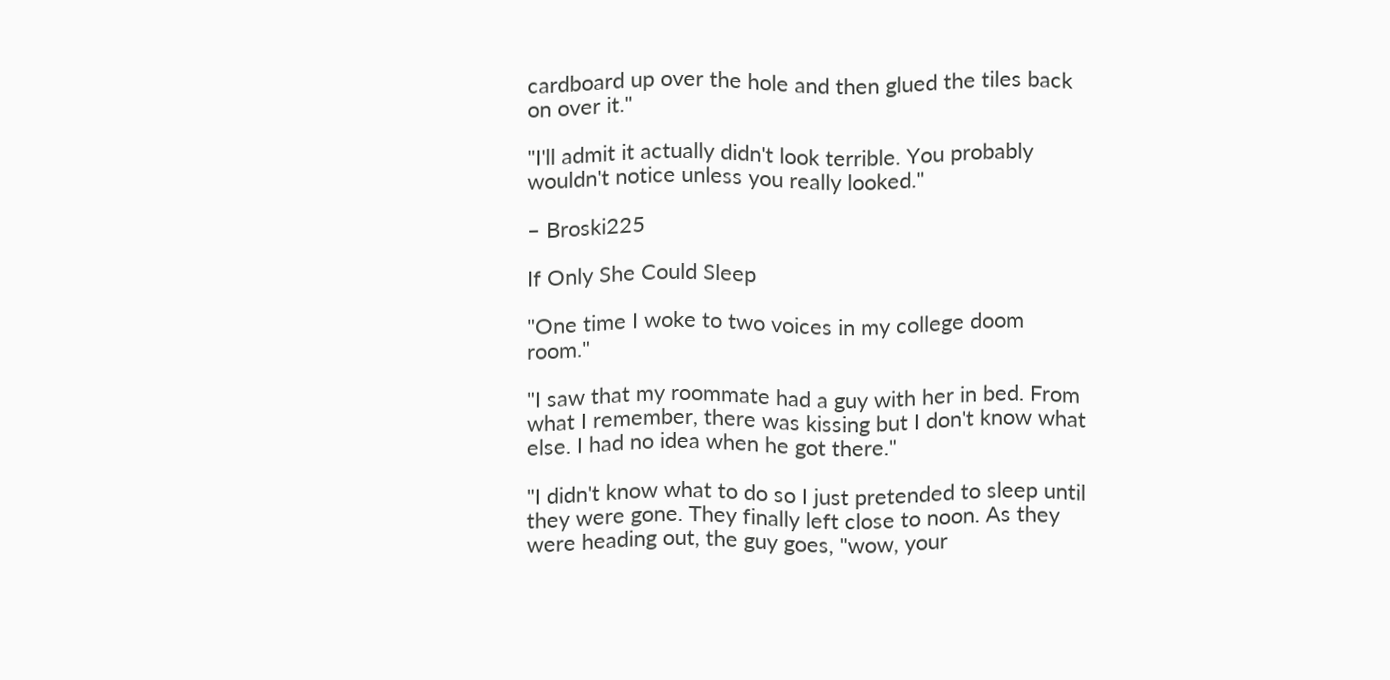cardboard up over the hole and then glued the tiles back on over it."

"I'll admit it actually didn't look terrible. You probably wouldn't notice unless you really looked."

– Broski225

If Only She Could Sleep

"One time I woke to two voices in my college doom room."

"I saw that my roommate had a guy with her in bed. From what I remember, there was kissing but I don't know what else. I had no idea when he got there."

"I didn't know what to do so I just pretended to sleep until they were gone. They finally left close to noon. As they were heading out, the guy goes, "wow, your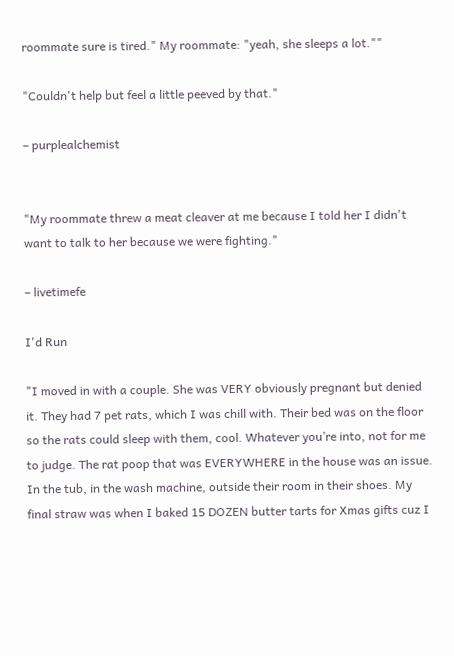roommate sure is tired." My roommate: "yeah, she sleeps a lot.""

"Couldn't help but feel a little peeved by that."

– purplealchemist


"My roommate threw a meat cleaver at me because I told her I didn't want to talk to her because we were fighting."

– livetimefe

I'd Run

"I moved in with a couple. She was VERY obviously pregnant but denied it. They had 7 pet rats, which I was chill with. Their bed was on the floor so the rats could sleep with them, cool. Whatever you’re into, not for me to judge. The rat poop that was EVERYWHERE in the house was an issue. In the tub, in the wash machine, outside their room in their shoes. My final straw was when I baked 15 DOZEN butter tarts for Xmas gifts cuz I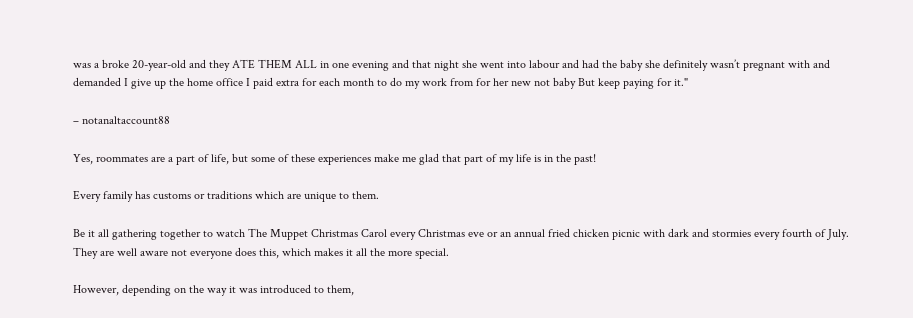was a broke 20-year-old and they ATE THEM ALL in one evening and that night she went into labour and had the baby she definitely wasn’t pregnant with and demanded I give up the home office I paid extra for each month to do my work from for her new not baby But keep paying for it."

– notanaltaccount88

Yes, roommates are a part of life, but some of these experiences make me glad that part of my life is in the past!

Every family has customs or traditions which are unique to them.

Be it all gathering together to watch The Muppet Christmas Carol every Christmas eve or an annual fried chicken picnic with dark and stormies every fourth of July. They are well aware not everyone does this, which makes it all the more special.

However, depending on the way it was introduced to them,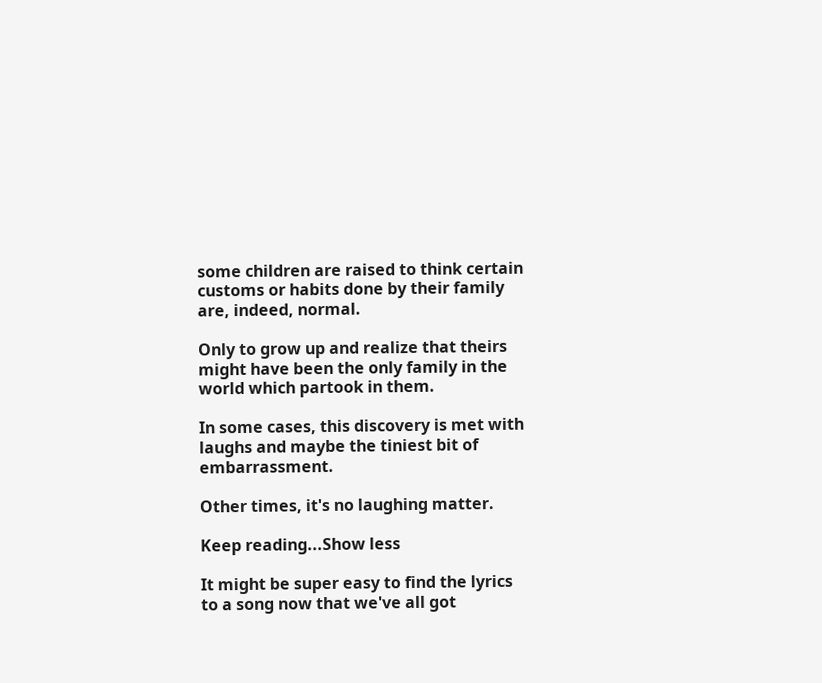some children are raised to think certain customs or habits done by their family are, indeed, normal.

Only to grow up and realize that theirs might have been the only family in the world which partook in them.

In some cases, this discovery is met with laughs and maybe the tiniest bit of embarrassment.

Other times, it's no laughing matter.

Keep reading...Show less

It might be super easy to find the lyrics to a song now that we've all got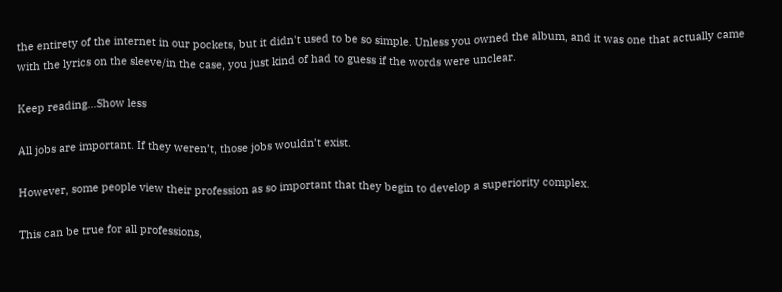the entirety of the internet in our pockets, but it didn't used to be so simple. Unless you owned the album, and it was one that actually came with the lyrics on the sleeve/in the case, you just kind of had to guess if the words were unclear.

Keep reading...Show less

All jobs are important. If they weren’t, those jobs wouldn’t exist.

However, some people view their profession as so important that they begin to develop a superiority complex.

This can be true for all professions,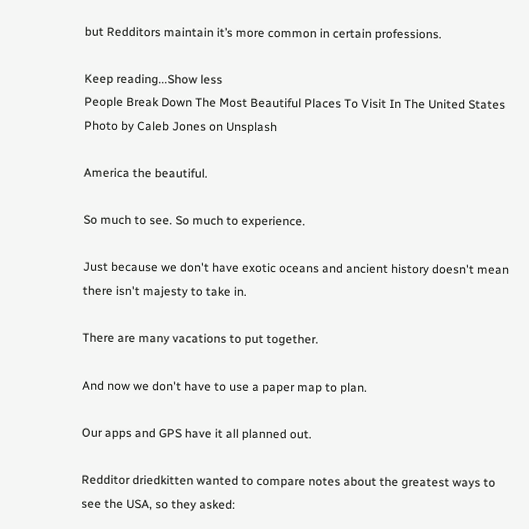but Redditors maintain it’s more common in certain professions.

Keep reading...Show less
People Break Down The Most Beautiful Places To Visit In The United States
Photo by Caleb Jones on Unsplash

America the beautiful.

So much to see. So much to experience.

Just because we don't have exotic oceans and ancient history doesn't mean there isn't majesty to take in.

There are many vacations to put together.

And now we don't have to use a paper map to plan.

Our apps and GPS have it all planned out.

Redditor driedkitten wanted to compare notes about the greatest ways to see the USA, so they asked: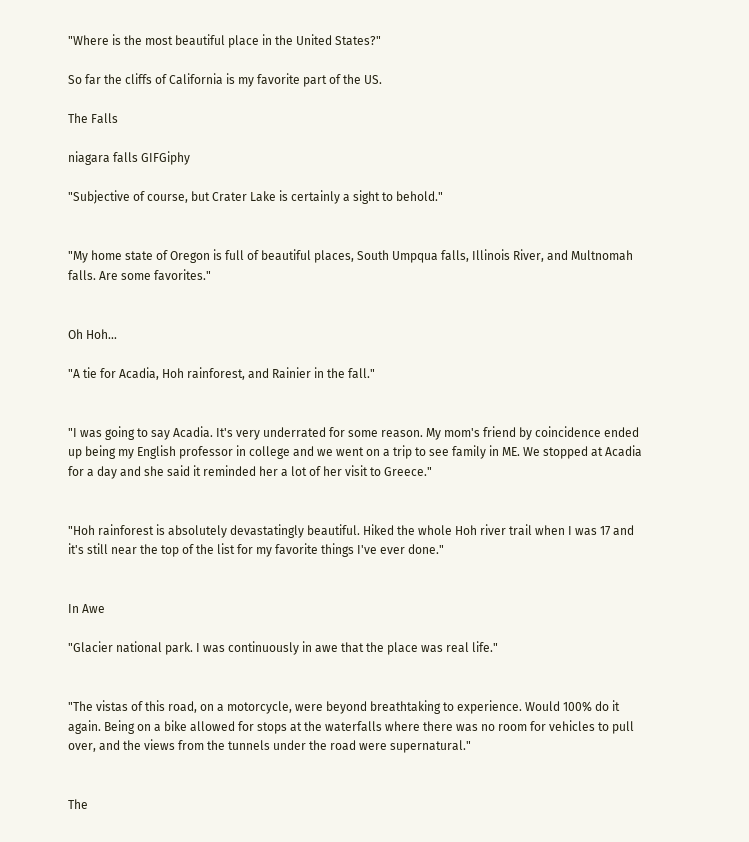"Where is the most beautiful place in the United States?"

So far the cliffs of California is my favorite part of the US.

The Falls

niagara falls GIFGiphy

"Subjective of course, but Crater Lake is certainly a sight to behold."


"My home state of Oregon is full of beautiful places, South Umpqua falls, Illinois River, and Multnomah falls. Are some favorites."


Oh Hoh...

"A tie for Acadia, Hoh rainforest, and Rainier in the fall."


"I was going to say Acadia. It's very underrated for some reason. My mom's friend by coincidence ended up being my English professor in college and we went on a trip to see family in ME. We stopped at Acadia for a day and she said it reminded her a lot of her visit to Greece."


"Hoh rainforest is absolutely devastatingly beautiful. Hiked the whole Hoh river trail when I was 17 and it's still near the top of the list for my favorite things I've ever done."


In Awe

"Glacier national park. I was continuously in awe that the place was real life."


"The vistas of this road, on a motorcycle, were beyond breathtaking to experience. Would 100% do it again. Being on a bike allowed for stops at the waterfalls where there was no room for vehicles to pull over, and the views from the tunnels under the road were supernatural."


The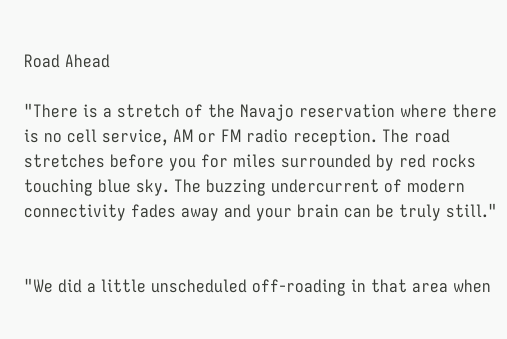Road Ahead

"There is a stretch of the Navajo reservation where there is no cell service, AM or FM radio reception. The road stretches before you for miles surrounded by red rocks touching blue sky. The buzzing undercurrent of modern connectivity fades away and your brain can be truly still."


"We did a little unscheduled off-roading in that area when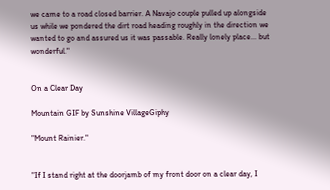we came to a road closed barrier. A Navajo couple pulled up alongside us while we pondered the dirt road heading roughly in the direction we wanted to go and assured us it was passable. Really lonely place... but wonderful."


On a Clear Day

Mountain GIF by Sunshine VillageGiphy

"Mount Rainier."


"If I stand right at the doorjamb of my front door on a clear day, I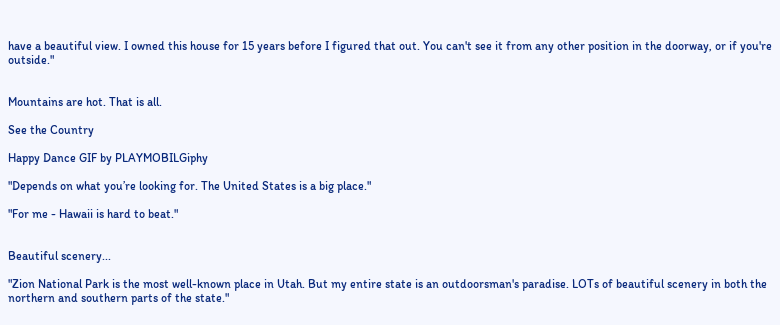have a beautiful view. I owned this house for 15 years before I figured that out. You can't see it from any other position in the doorway, or if you're outside."


Mountains are hot. That is all.

See the Country

Happy Dance GIF by PLAYMOBILGiphy

"Depends on what you’re looking for. The United States is a big place."

"For me - Hawaii is hard to beat."


Beautiful scenery...

"Zion National Park is the most well-known place in Utah. But my entire state is an outdoorsman's paradise. LOTs of beautiful scenery in both the northern and southern parts of the state."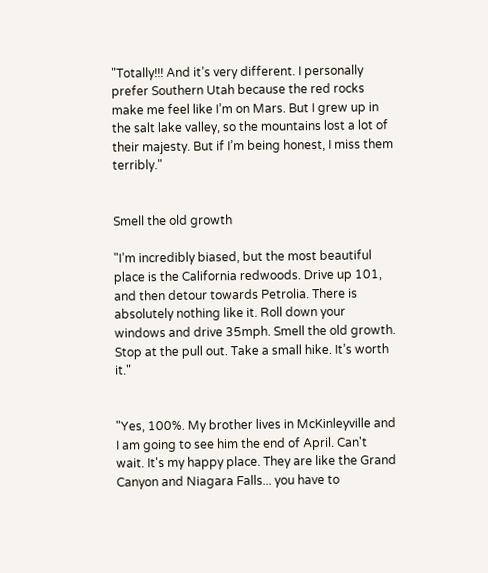"Totally!!! And it’s very different. I personally prefer Southern Utah because the red rocks make me feel like I’m on Mars. But I grew up in the salt lake valley, so the mountains lost a lot of their majesty. But if I’m being honest, I miss them terribly."


Smell the old growth

"I’m incredibly biased, but the most beautiful place is the California redwoods. Drive up 101, and then detour towards Petrolia. There is absolutely nothing like it. Roll down your windows and drive 35mph. Smell the old growth. Stop at the pull out. Take a small hike. It’s worth it."


"Yes, 100%. My brother lives in McKinleyville and I am going to see him the end of April. Can't wait. It's my happy place. They are like the Grand Canyon and Niagara Falls... you have to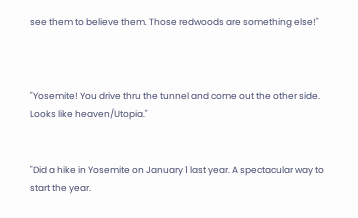see them to believe them. Those redwoods are something else!"



"Yosemite! You drive thru the tunnel and come out the other side. Looks like heaven/Utopia."


"Did a hike in Yosemite on January 1 last year. A spectacular way to start the year.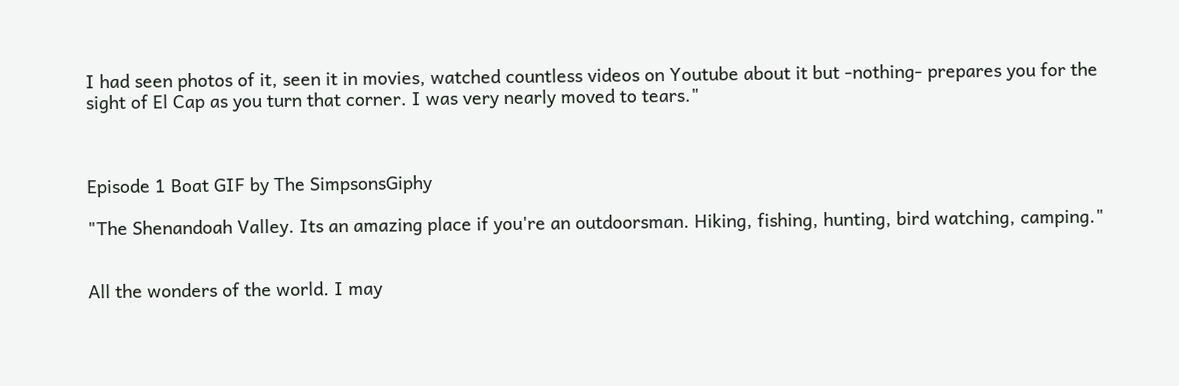I had seen photos of it, seen it in movies, watched countless videos on Youtube about it but -nothing- prepares you for the sight of El Cap as you turn that corner. I was very nearly moved to tears."



Episode 1 Boat GIF by The SimpsonsGiphy

"The Shenandoah Valley. Its an amazing place if you're an outdoorsman. Hiking, fishing, hunting, bird watching, camping."


All the wonders of the world. I may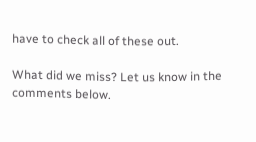have to check all of these out.

What did we miss? Let us know in the comments below.